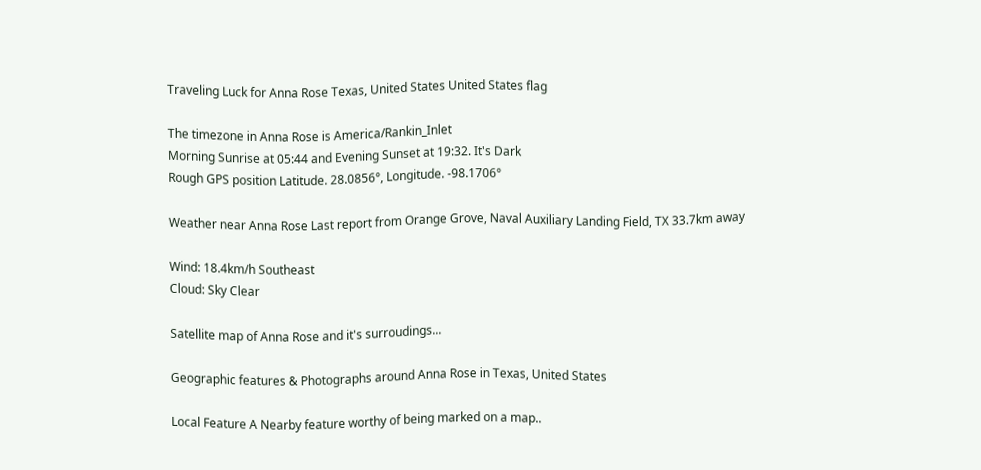Traveling Luck for Anna Rose Texas, United States United States flag

The timezone in Anna Rose is America/Rankin_Inlet
Morning Sunrise at 05:44 and Evening Sunset at 19:32. It's Dark
Rough GPS position Latitude. 28.0856°, Longitude. -98.1706°

Weather near Anna Rose Last report from Orange Grove, Naval Auxiliary Landing Field, TX 33.7km away

Wind: 18.4km/h Southeast
Cloud: Sky Clear

Satellite map of Anna Rose and it's surroudings...

Geographic features & Photographs around Anna Rose in Texas, United States

Local Feature A Nearby feature worthy of being marked on a map..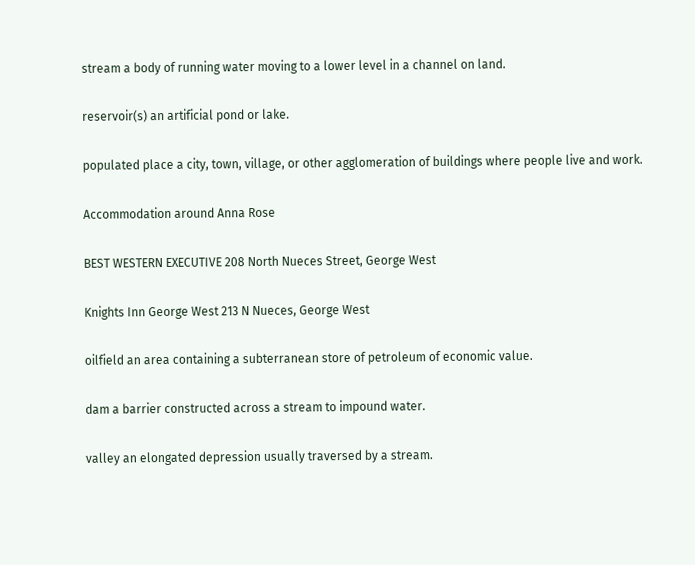stream a body of running water moving to a lower level in a channel on land.

reservoir(s) an artificial pond or lake.

populated place a city, town, village, or other agglomeration of buildings where people live and work.

Accommodation around Anna Rose

BEST WESTERN EXECUTIVE 208 North Nueces Street, George West

Knights Inn George West 213 N Nueces, George West

oilfield an area containing a subterranean store of petroleum of economic value.

dam a barrier constructed across a stream to impound water.

valley an elongated depression usually traversed by a stream.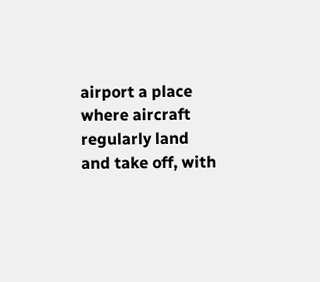airport a place where aircraft regularly land and take off, with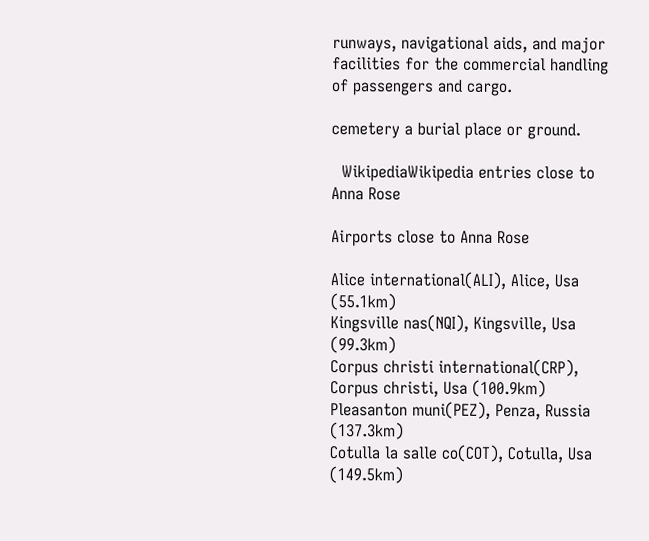runways, navigational aids, and major facilities for the commercial handling of passengers and cargo.

cemetery a burial place or ground.

  WikipediaWikipedia entries close to Anna Rose

Airports close to Anna Rose

Alice international(ALI), Alice, Usa (55.1km)
Kingsville nas(NQI), Kingsville, Usa (99.3km)
Corpus christi international(CRP), Corpus christi, Usa (100.9km)
Pleasanton muni(PEZ), Penza, Russia (137.3km)
Cotulla la salle co(COT), Cotulla, Usa (149.5km)